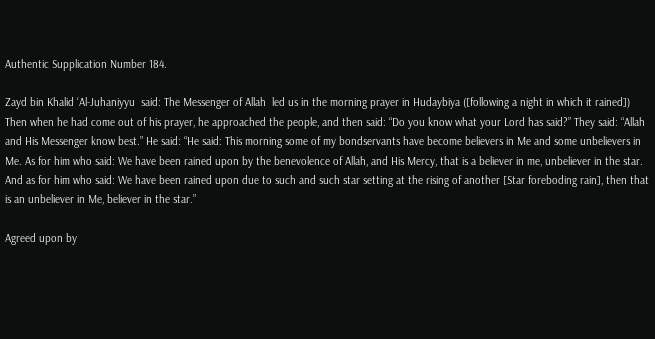Authentic Supplication Number 184.

Zayd bin Khalid ‘Al-Juhaniyyu  said: The Messenger of Allah  led us in the morning prayer in Hudaybiya ([following a night in which it rained]) Then when he had come out of his prayer, he approached the people, and then said: “Do you know what your Lord has said?” They said: “Allah and His Messenger know best.” He said: “He said: This morning some of my bondservants have become believers in Me and some unbelievers in Me. As for him who said: We have been rained upon by the benevolence of Allah, and His Mercy, that is a believer in me, unbeliever in the star. And as for him who said: We have been rained upon due to such and such star setting at the rising of another [Star foreboding rain], then that is an unbeliever in Me, believer in the star.”

Agreed upon by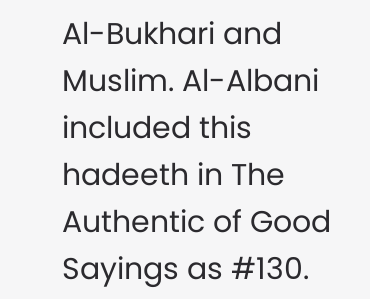Al-Bukhari and Muslim. Al-Albani included this hadeeth in The Authentic of Good Sayings as #130.